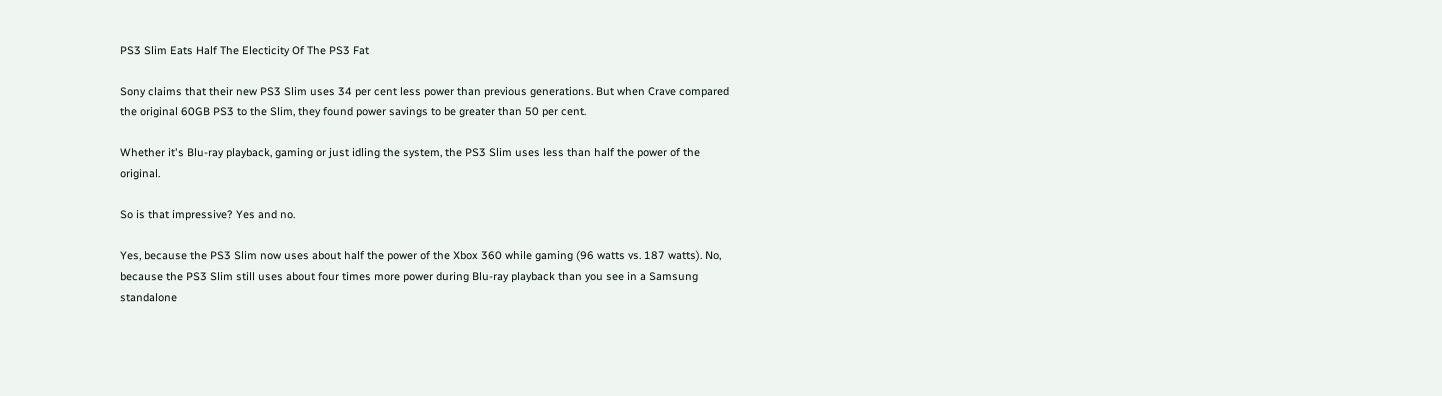PS3 Slim Eats Half The Electicity Of The PS3 Fat

Sony claims that their new PS3 Slim uses 34 per cent less power than previous generations. But when Crave compared the original 60GB PS3 to the Slim, they found power savings to be greater than 50 per cent.

Whether it's Blu-ray playback, gaming or just idling the system, the PS3 Slim uses less than half the power of the original.

So is that impressive? Yes and no.

Yes, because the PS3 Slim now uses about half the power of the Xbox 360 while gaming (96 watts vs. 187 watts). No, because the PS3 Slim still uses about four times more power during Blu-ray playback than you see in a Samsung standalone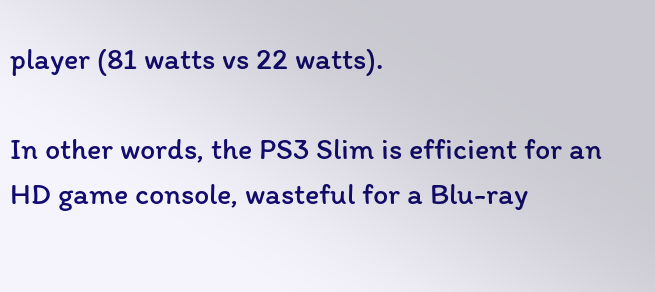player (81 watts vs 22 watts).

In other words, the PS3 Slim is efficient for an HD game console, wasteful for a Blu-ray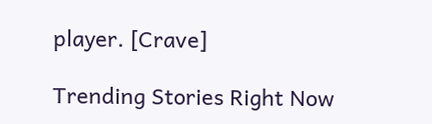player. [Crave]

Trending Stories Right Now